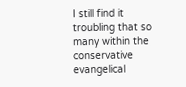I still find it troubling that so many within the conservative evangelical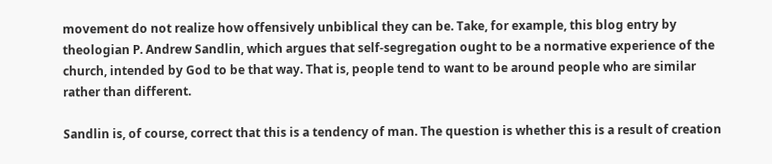movement do not realize how offensively unbiblical they can be. Take, for example, this blog entry by theologian P. Andrew Sandlin, which argues that self-segregation ought to be a normative experience of the church, intended by God to be that way. That is, people tend to want to be around people who are similar rather than different.

Sandlin is, of course, correct that this is a tendency of man. The question is whether this is a result of creation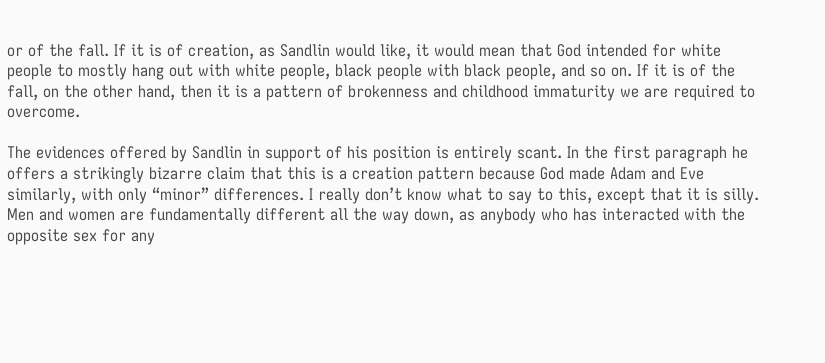or of the fall. If it is of creation, as Sandlin would like, it would mean that God intended for white people to mostly hang out with white people, black people with black people, and so on. If it is of the fall, on the other hand, then it is a pattern of brokenness and childhood immaturity we are required to overcome.

The evidences offered by Sandlin in support of his position is entirely scant. In the first paragraph he offers a strikingly bizarre claim that this is a creation pattern because God made Adam and Eve similarly, with only “minor” differences. I really don’t know what to say to this, except that it is silly. Men and women are fundamentally different all the way down, as anybody who has interacted with the opposite sex for any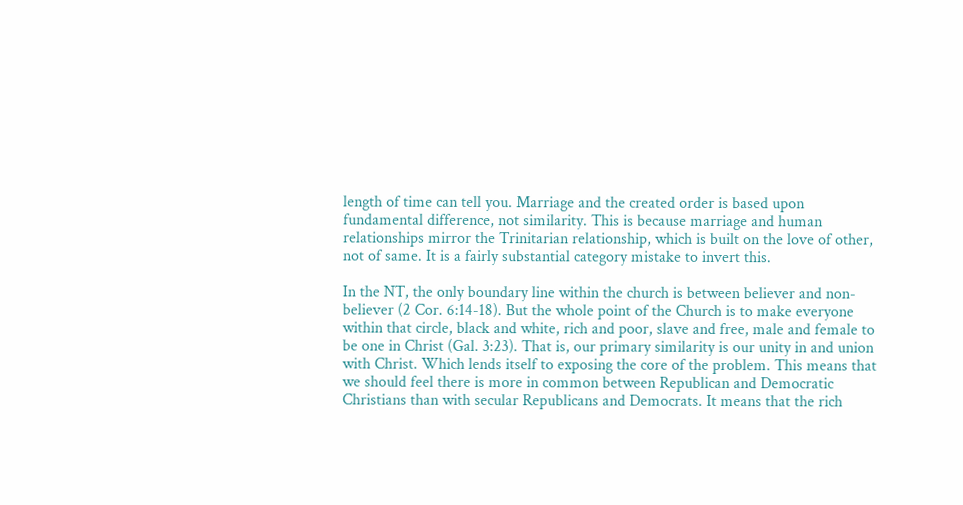length of time can tell you. Marriage and the created order is based upon fundamental difference, not similarity. This is because marriage and human relationships mirror the Trinitarian relationship, which is built on the love of other, not of same. It is a fairly substantial category mistake to invert this.

In the NT, the only boundary line within the church is between believer and non-believer (2 Cor. 6:14-18). But the whole point of the Church is to make everyone within that circle, black and white, rich and poor, slave and free, male and female to be one in Christ (Gal. 3:23). That is, our primary similarity is our unity in and union with Christ. Which lends itself to exposing the core of the problem. This means that we should feel there is more in common between Republican and Democratic Christians than with secular Republicans and Democrats. It means that the rich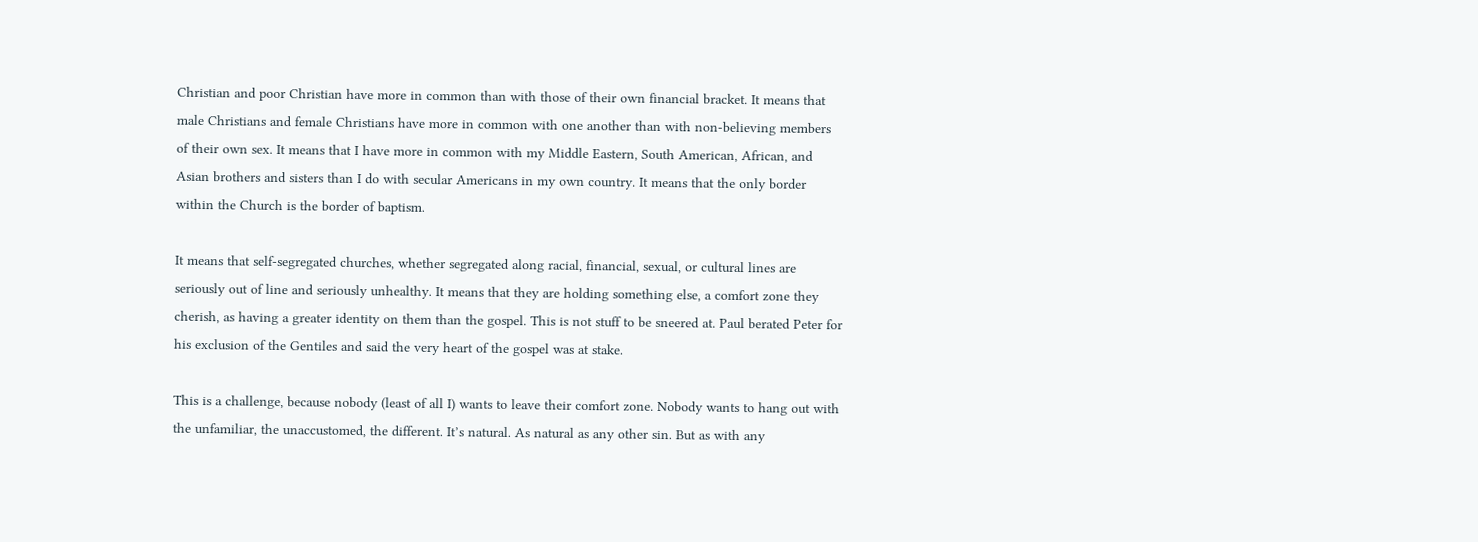Christian and poor Christian have more in common than with those of their own financial bracket. It means that male Christians and female Christians have more in common with one another than with non-believing members of their own sex. It means that I have more in common with my Middle Eastern, South American, African, and Asian brothers and sisters than I do with secular Americans in my own country. It means that the only border within the Church is the border of baptism.

It means that self-segregated churches, whether segregated along racial, financial, sexual, or cultural lines are seriously out of line and seriously unhealthy. It means that they are holding something else, a comfort zone they cherish, as having a greater identity on them than the gospel. This is not stuff to be sneered at. Paul berated Peter for his exclusion of the Gentiles and said the very heart of the gospel was at stake.

This is a challenge, because nobody (least of all I) wants to leave their comfort zone. Nobody wants to hang out with the unfamiliar, the unaccustomed, the different. It’s natural. As natural as any other sin. But as with any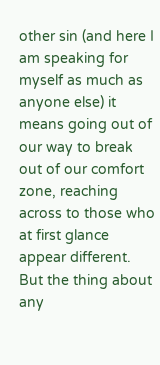other sin (and here I am speaking for myself as much as anyone else) it means going out of our way to break out of our comfort zone, reaching across to those who at first glance appear different. But the thing about any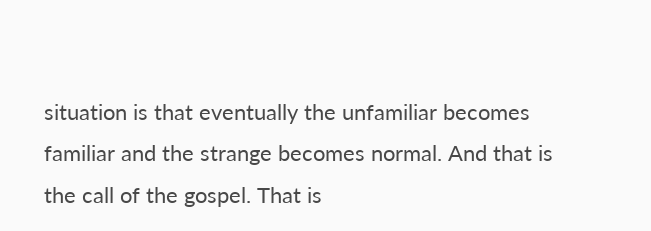situation is that eventually the unfamiliar becomes familiar and the strange becomes normal. And that is the call of the gospel. That is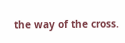the way of the cross.